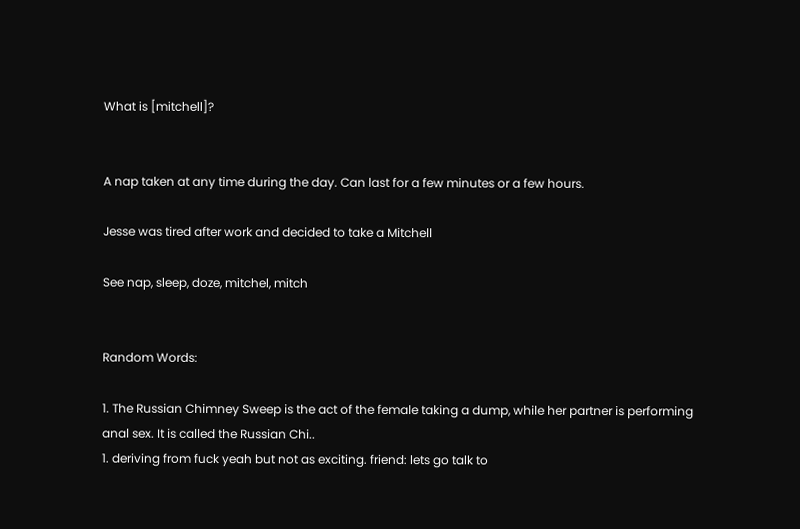What is [mitchell]?


A nap taken at any time during the day. Can last for a few minutes or a few hours.

Jesse was tired after work and decided to take a Mitchell

See nap, sleep, doze, mitchel, mitch


Random Words:

1. The Russian Chimney Sweep is the act of the female taking a dump, while her partner is performing anal sex. It is called the Russian Chi..
1. deriving from fuck yeah but not as exciting. friend: lets go talk to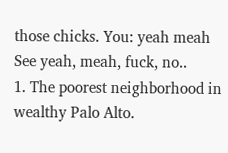those chicks. You: yeah meah See yeah, meah, fuck, no..
1. The poorest neighborhood in wealthy Palo Alto.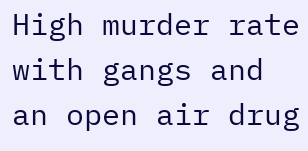High murder rate with gangs and an open air drug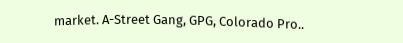market. A-Street Gang, GPG, Colorado Pro..